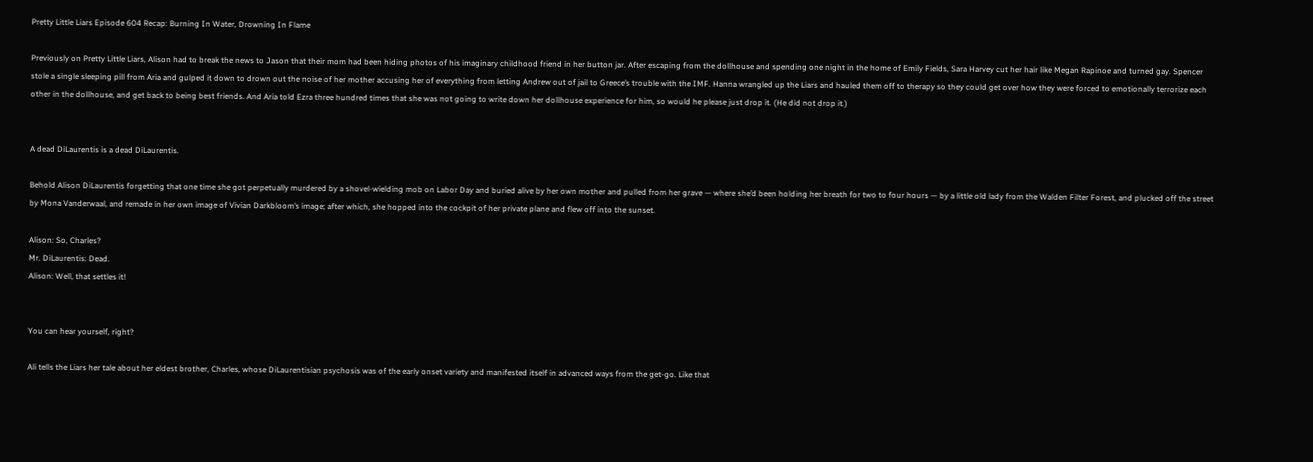Pretty Little Liars Episode 604 Recap: Burning In Water, Drowning In Flame

Previously on Pretty Little Liars, Alison had to break the news to Jason that their mom had been hiding photos of his imaginary childhood friend in her button jar. After escaping from the dollhouse and spending one night in the home of Emily Fields, Sara Harvey cut her hair like Megan Rapinoe and turned gay. Spencer stole a single sleeping pill from Aria and gulped it down to drown out the noise of her mother accusing her of everything from letting Andrew out of jail to Greece’s trouble with the IMF. Hanna wrangled up the Liars and hauled them off to therapy so they could get over how they were forced to emotionally terrorize each other in the dollhouse, and get back to being best friends. And Aria told Ezra three hundred times that she was not going to write down her dollhouse experience for him, so would he please just drop it. (He did not drop it.)


A dead DiLaurentis is a dead DiLaurentis.

Behold Alison DiLaurentis forgetting that one time she got perpetually murdered by a shovel-wielding mob on Labor Day and buried alive by her own mother and pulled from her grave — where she’d been holding her breath for two to four hours — by a little old lady from the Walden Filter Forest, and plucked off the street by Mona Vanderwaal, and remade in her own image of Vivian Darkbloom’s image; after which, she hopped into the cockpit of her private plane and flew off into the sunset.

Alison: So, Charles?
Mr. DiLaurentis: Dead.
Alison: Well, that settles it!


You can hear yourself, right?

Ali tells the Liars her tale about her eldest brother, Charles, whose DiLaurentisian psychosis was of the early onset variety and manifested itself in advanced ways from the get-go. Like that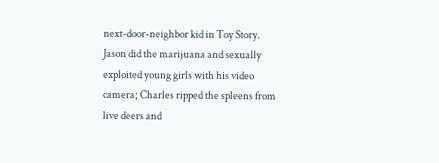next-door-neighbor kid in Toy Story. Jason did the marijuana and sexually exploited young girls with his video camera; Charles ripped the spleens from live deers and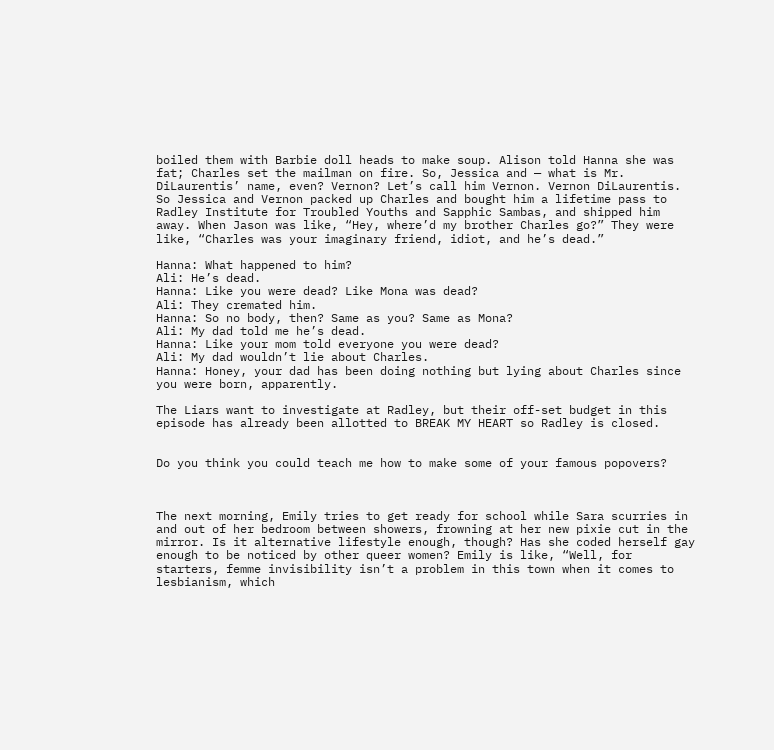boiled them with Barbie doll heads to make soup. Alison told Hanna she was fat; Charles set the mailman on fire. So, Jessica and — what is Mr. DiLaurentis’ name, even? Vernon? Let’s call him Vernon. Vernon DiLaurentis. So Jessica and Vernon packed up Charles and bought him a lifetime pass to Radley Institute for Troubled Youths and Sapphic Sambas, and shipped him away. When Jason was like, “Hey, where’d my brother Charles go?” They were like, “Charles was your imaginary friend, idiot, and he’s dead.”

Hanna: What happened to him?
Ali: He’s dead.
Hanna: Like you were dead? Like Mona was dead?
Ali: They cremated him.
Hanna: So no body, then? Same as you? Same as Mona?
Ali: My dad told me he’s dead.
Hanna: Like your mom told everyone you were dead?
Ali: My dad wouldn’t lie about Charles.
Hanna: Honey, your dad has been doing nothing but lying about Charles since you were born, apparently.

The Liars want to investigate at Radley, but their off-set budget in this episode has already been allotted to BREAK MY HEART so Radley is closed.


Do you think you could teach me how to make some of your famous popovers?



The next morning, Emily tries to get ready for school while Sara scurries in and out of her bedroom between showers, frowning at her new pixie cut in the mirror. Is it alternative lifestyle enough, though? Has she coded herself gay enough to be noticed by other queer women? Emily is like, “Well, for starters, femme invisibility isn’t a problem in this town when it comes to lesbianism, which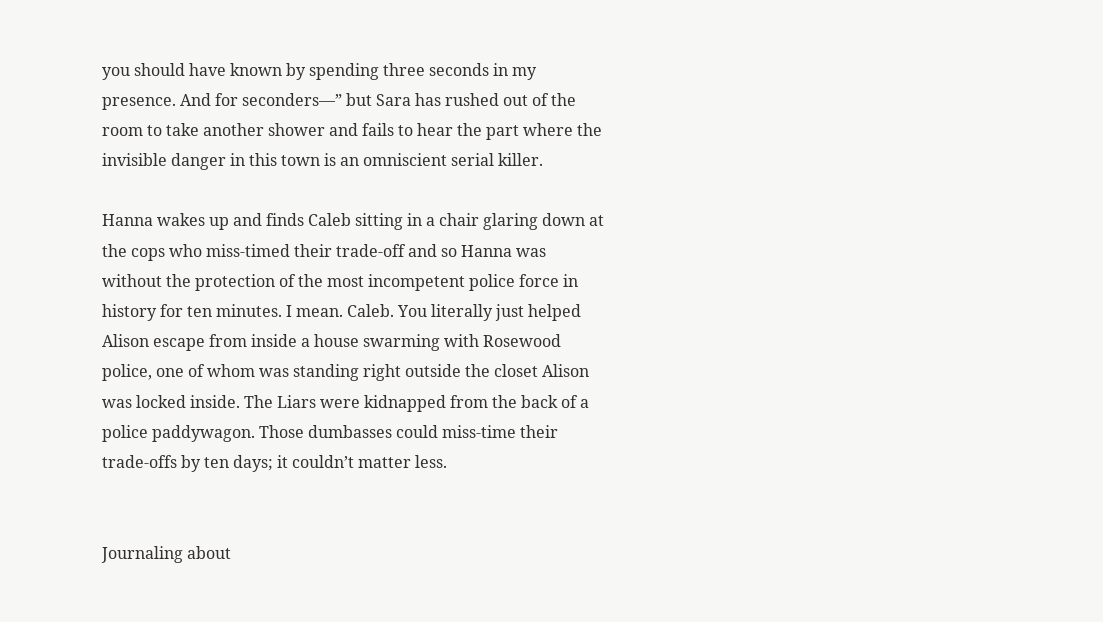you should have known by spending three seconds in my presence. And for seconders—” but Sara has rushed out of the room to take another shower and fails to hear the part where the invisible danger in this town is an omniscient serial killer.

Hanna wakes up and finds Caleb sitting in a chair glaring down at the cops who miss-timed their trade-off and so Hanna was without the protection of the most incompetent police force in history for ten minutes. I mean. Caleb. You literally just helped Alison escape from inside a house swarming with Rosewood police, one of whom was standing right outside the closet Alison was locked inside. The Liars were kidnapped from the back of a police paddywagon. Those dumbasses could miss-time their trade-offs by ten days; it couldn’t matter less.


Journaling about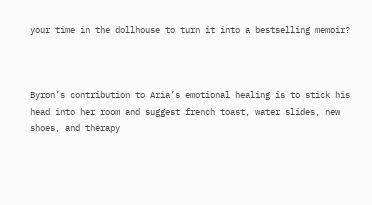your time in the dollhouse to turn it into a bestselling memoir?



Byron’s contribution to Aria’s emotional healing is to stick his head into her room and suggest french toast, water slides, new shoes, and therapy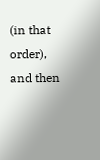(in that order), and then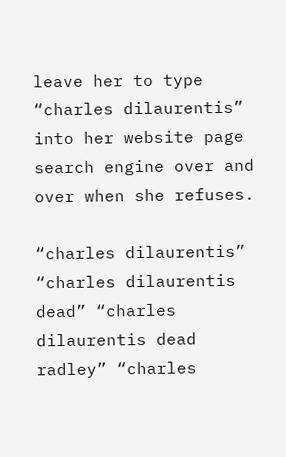leave her to type “charles dilaurentis” into her website page search engine over and over when she refuses.

“charles dilaurentis” “charles dilaurentis dead” “charles dilaurentis dead radley” “charles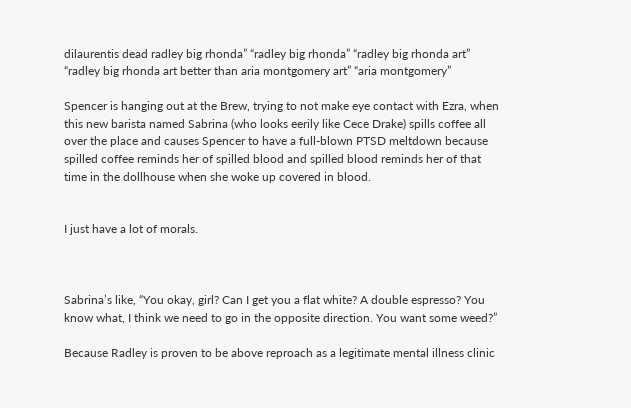dilaurentis dead radley big rhonda” “radley big rhonda” “radley big rhonda art” “radley big rhonda art better than aria montgomery art” “aria montgomery”

Spencer is hanging out at the Brew, trying to not make eye contact with Ezra, when this new barista named Sabrina (who looks eerily like Cece Drake) spills coffee all over the place and causes Spencer to have a full-blown PTSD meltdown because spilled coffee reminds her of spilled blood and spilled blood reminds her of that time in the dollhouse when she woke up covered in blood.


I just have a lot of morals.



Sabrina’s like, “You okay, girl? Can I get you a flat white? A double espresso? You know what, I think we need to go in the opposite direction. You want some weed?”

Because Radley is proven to be above reproach as a legitimate mental illness clinic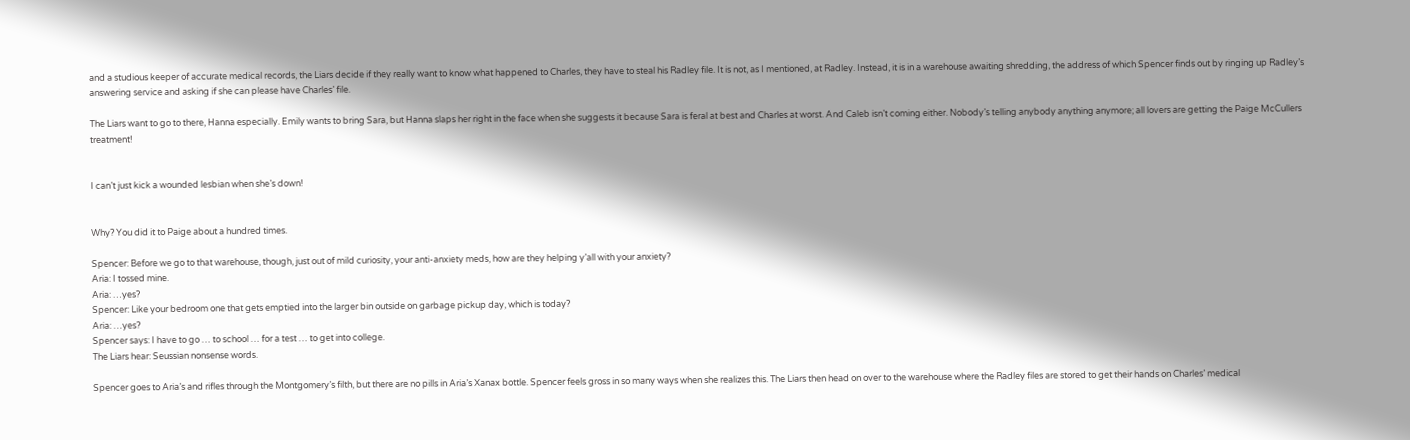and a studious keeper of accurate medical records, the Liars decide if they really want to know what happened to Charles, they have to steal his Radley file. It is not, as I mentioned, at Radley. Instead, it is in a warehouse awaiting shredding, the address of which Spencer finds out by ringing up Radley’s answering service and asking if she can please have Charles’ file.

The Liars want to go to there, Hanna especially. Emily wants to bring Sara, but Hanna slaps her right in the face when she suggests it because Sara is feral at best and Charles at worst. And Caleb isn’t coming either. Nobody’s telling anybody anything anymore; all lovers are getting the Paige McCullers treatment!


I can’t just kick a wounded lesbian when she’s down!


Why? You did it to Paige about a hundred times.

Spencer: Before we go to that warehouse, though, just out of mild curiosity, your anti-anxiety meds, how are they helping y’all with your anxiety?
Aria: I tossed mine.
Aria: …yes?
Spencer: Like your bedroom one that gets emptied into the larger bin outside on garbage pickup day, which is today?
Aria: …yes?
Spencer says: I have to go … to school … for a test … to get into college.
The Liars hear: Seussian nonsense words.

Spencer goes to Aria’s and rifles through the Montgomery’s filth, but there are no pills in Aria’s Xanax bottle. Spencer feels gross in so many ways when she realizes this. The Liars then head on over to the warehouse where the Radley files are stored to get their hands on Charles’ medical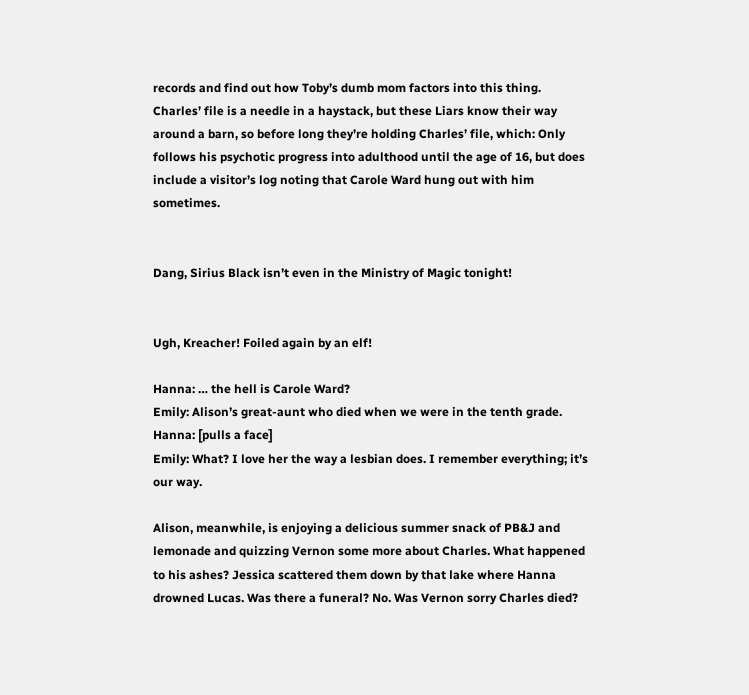records and find out how Toby’s dumb mom factors into this thing. Charles’ file is a needle in a haystack, but these Liars know their way around a barn, so before long they’re holding Charles’ file, which: Only follows his psychotic progress into adulthood until the age of 16, but does include a visitor’s log noting that Carole Ward hung out with him sometimes.


Dang, Sirius Black isn’t even in the Ministry of Magic tonight!


Ugh, Kreacher! Foiled again by an elf!

Hanna: … the hell is Carole Ward?
Emily: Alison’s great-aunt who died when we were in the tenth grade.
Hanna: [pulls a face]
Emily: What? I love her the way a lesbian does. I remember everything; it’s our way.

Alison, meanwhile, is enjoying a delicious summer snack of PB&J and lemonade and quizzing Vernon some more about Charles. What happened to his ashes? Jessica scattered them down by that lake where Hanna drowned Lucas. Was there a funeral? No. Was Vernon sorry Charles died?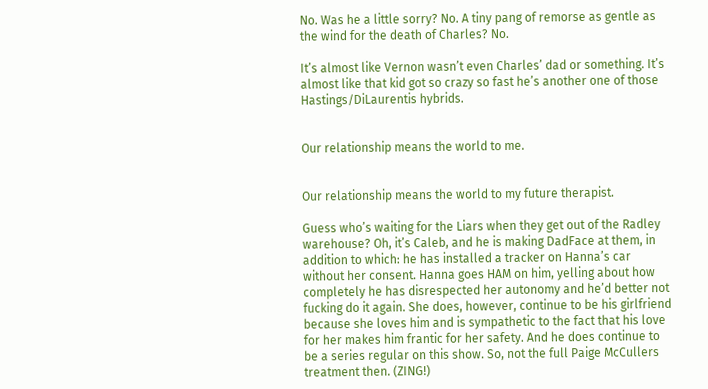No. Was he a little sorry? No. A tiny pang of remorse as gentle as the wind for the death of Charles? No.

It’s almost like Vernon wasn’t even Charles’ dad or something. It’s almost like that kid got so crazy so fast he’s another one of those Hastings/DiLaurentis hybrids.


Our relationship means the world to me.


Our relationship means the world to my future therapist.

Guess who’s waiting for the Liars when they get out of the Radley warehouse? Oh, it’s Caleb, and he is making DadFace at them, in addition to which: he has installed a tracker on Hanna’s car without her consent. Hanna goes HAM on him, yelling about how completely he has disrespected her autonomy and he’d better not fucking do it again. She does, however, continue to be his girlfriend because she loves him and is sympathetic to the fact that his love for her makes him frantic for her safety. And he does continue to be a series regular on this show. So, not the full Paige McCullers treatment then. (ZING!)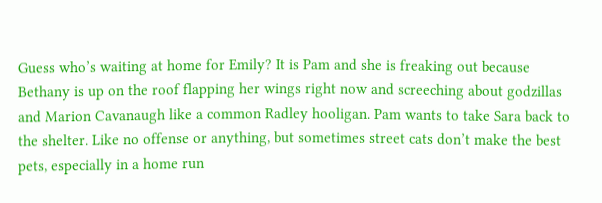Guess who’s waiting at home for Emily? It is Pam and she is freaking out because Bethany is up on the roof flapping her wings right now and screeching about godzillas and Marion Cavanaugh like a common Radley hooligan. Pam wants to take Sara back to the shelter. Like no offense or anything, but sometimes street cats don’t make the best pets, especially in a home run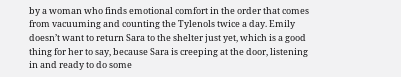by a woman who finds emotional comfort in the order that comes from vacuuming and counting the Tylenols twice a day. Emily doesn’t want to return Sara to the shelter just yet, which is a good thing for her to say, because Sara is creeping at the door, listening in and ready to do some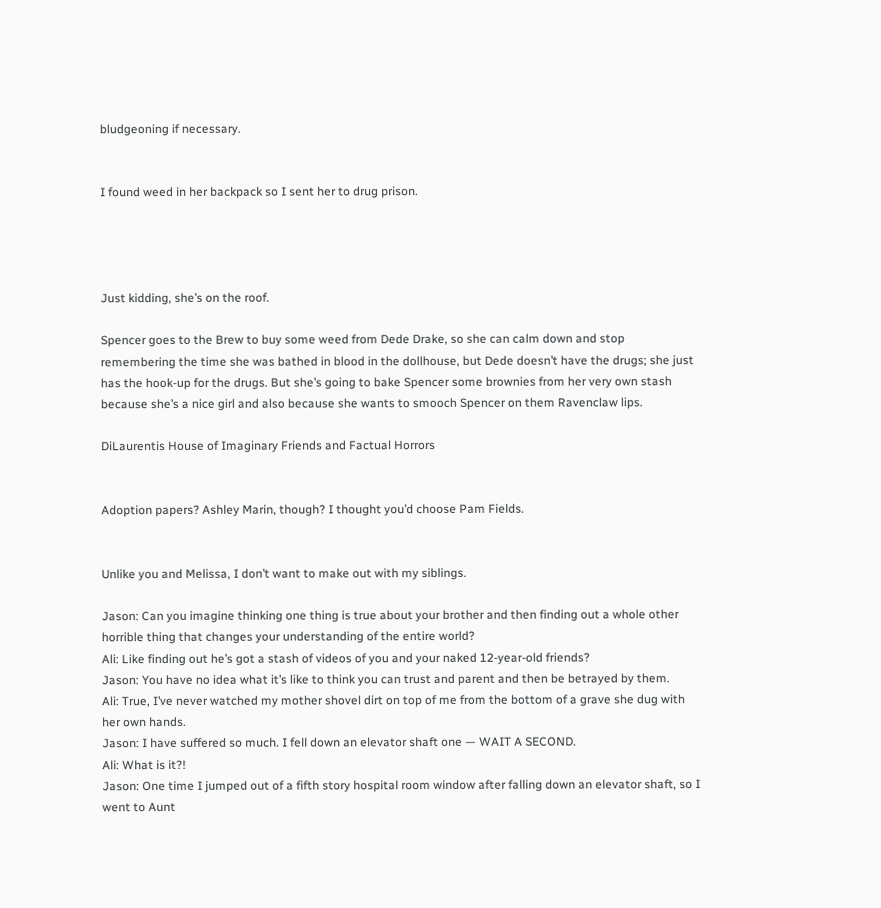bludgeoning if necessary.


I found weed in her backpack so I sent her to drug prison.




Just kidding, she’s on the roof.

Spencer goes to the Brew to buy some weed from Dede Drake, so she can calm down and stop remembering the time she was bathed in blood in the dollhouse, but Dede doesn’t have the drugs; she just has the hook-up for the drugs. But she’s going to bake Spencer some brownies from her very own stash because she’s a nice girl and also because she wants to smooch Spencer on them Ravenclaw lips.

DiLaurentis House of Imaginary Friends and Factual Horrors


Adoption papers? Ashley Marin, though? I thought you’d choose Pam Fields.


Unlike you and Melissa, I don’t want to make out with my siblings.

Jason: Can you imagine thinking one thing is true about your brother and then finding out a whole other horrible thing that changes your understanding of the entire world?
Ali: Like finding out he’s got a stash of videos of you and your naked 12-year-old friends?
Jason: You have no idea what it’s like to think you can trust and parent and then be betrayed by them.
Ali: True, I’ve never watched my mother shovel dirt on top of me from the bottom of a grave she dug with her own hands.
Jason: I have suffered so much. I fell down an elevator shaft one — WAIT A SECOND.
Ali: What is it?!
Jason: One time I jumped out of a fifth story hospital room window after falling down an elevator shaft, so I went to Aunt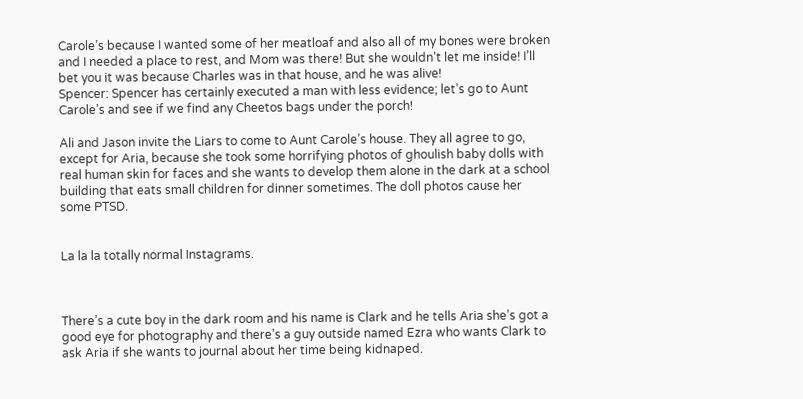Carole’s because I wanted some of her meatloaf and also all of my bones were broken and I needed a place to rest, and Mom was there! But she wouldn’t let me inside! I’ll bet you it was because Charles was in that house, and he was alive!
Spencer: Spencer has certainly executed a man with less evidence; let’s go to Aunt Carole’s and see if we find any Cheetos bags under the porch!

Ali and Jason invite the Liars to come to Aunt Carole’s house. They all agree to go, except for Aria, because she took some horrifying photos of ghoulish baby dolls with real human skin for faces and she wants to develop them alone in the dark at a school building that eats small children for dinner sometimes. The doll photos cause her some PTSD.


La la la totally normal Instagrams.



There’s a cute boy in the dark room and his name is Clark and he tells Aria she’s got a good eye for photography and there’s a guy outside named Ezra who wants Clark to ask Aria if she wants to journal about her time being kidnaped.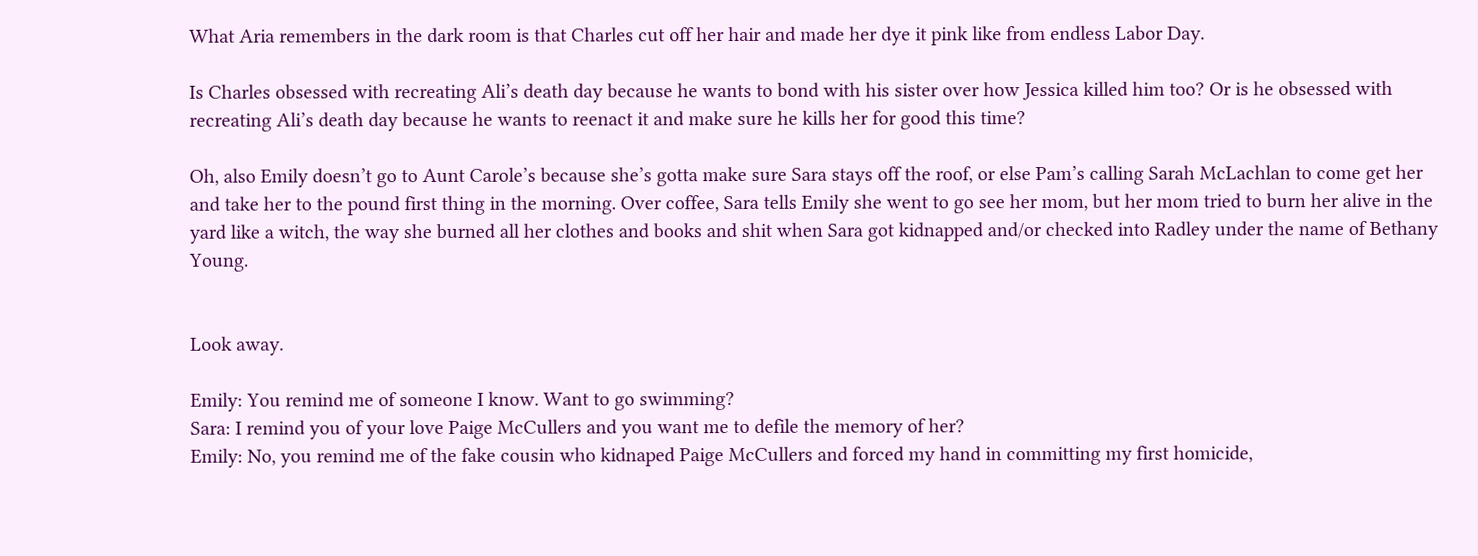What Aria remembers in the dark room is that Charles cut off her hair and made her dye it pink like from endless Labor Day.

Is Charles obsessed with recreating Ali’s death day because he wants to bond with his sister over how Jessica killed him too? Or is he obsessed with recreating Ali’s death day because he wants to reenact it and make sure he kills her for good this time?

Oh, also Emily doesn’t go to Aunt Carole’s because she’s gotta make sure Sara stays off the roof, or else Pam’s calling Sarah McLachlan to come get her and take her to the pound first thing in the morning. Over coffee, Sara tells Emily she went to go see her mom, but her mom tried to burn her alive in the yard like a witch, the way she burned all her clothes and books and shit when Sara got kidnapped and/or checked into Radley under the name of Bethany Young.


Look away.

Emily: You remind me of someone I know. Want to go swimming?
Sara: I remind you of your love Paige McCullers and you want me to defile the memory of her?
Emily: No, you remind me of the fake cousin who kidnaped Paige McCullers and forced my hand in committing my first homicide,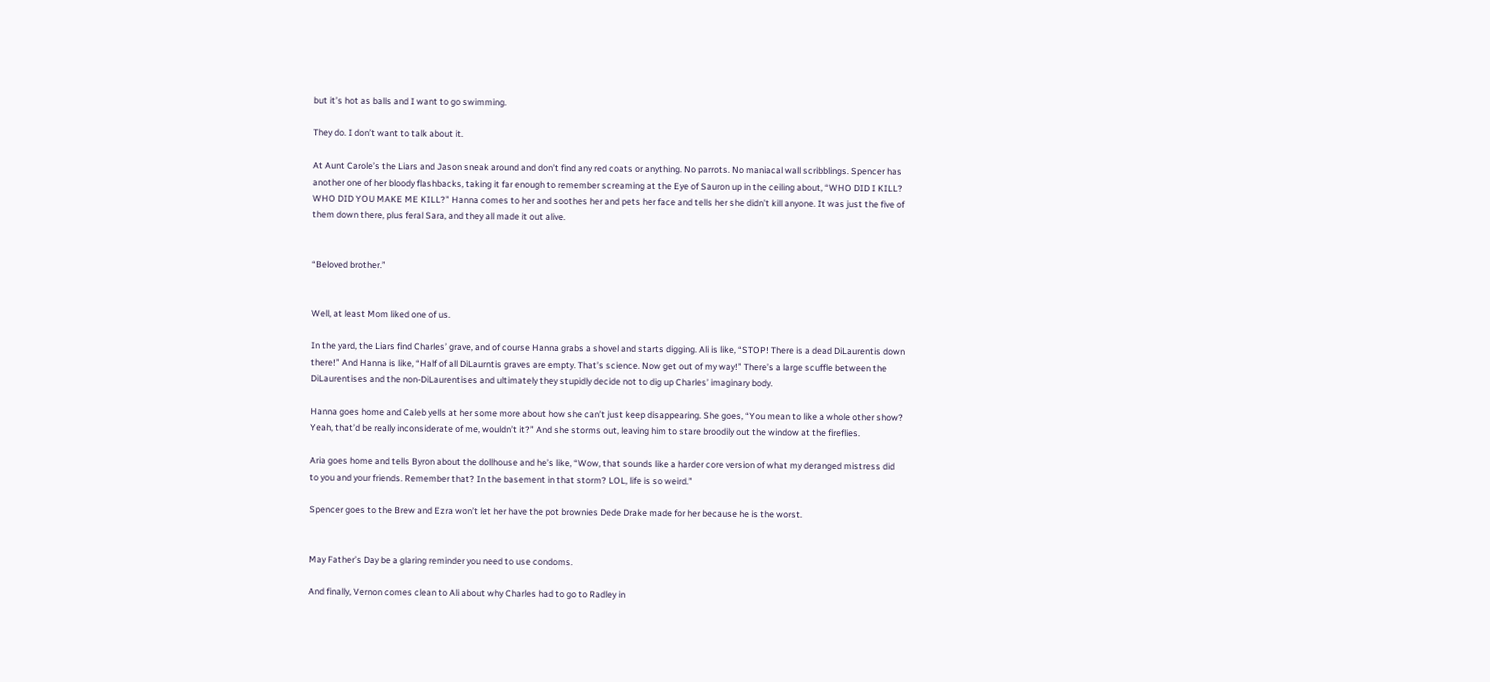but it’s hot as balls and I want to go swimming.

They do. I don’t want to talk about it.

At Aunt Carole’s the Liars and Jason sneak around and don’t find any red coats or anything. No parrots. No maniacal wall scribblings. Spencer has another one of her bloody flashbacks, taking it far enough to remember screaming at the Eye of Sauron up in the ceiling about, “WHO DID I KILL? WHO DID YOU MAKE ME KILL?” Hanna comes to her and soothes her and pets her face and tells her she didn’t kill anyone. It was just the five of them down there, plus feral Sara, and they all made it out alive.


“Beloved brother.”


Well, at least Mom liked one of us.

In the yard, the Liars find Charles’ grave, and of course Hanna grabs a shovel and starts digging. Ali is like, “STOP! There is a dead DiLaurentis down there!” And Hanna is like, “Half of all DiLaurntis graves are empty. That’s science. Now get out of my way!” There’s a large scuffle between the DiLaurentises and the non-DiLaurentises and ultimately they stupidly decide not to dig up Charles’ imaginary body.

Hanna goes home and Caleb yells at her some more about how she can’t just keep disappearing. She goes, “You mean to like a whole other show? Yeah, that’d be really inconsiderate of me, wouldn’t it?” And she storms out, leaving him to stare broodily out the window at the fireflies.

Aria goes home and tells Byron about the dollhouse and he’s like, “Wow, that sounds like a harder core version of what my deranged mistress did to you and your friends. Remember that? In the basement in that storm? LOL, life is so weird.”

Spencer goes to the Brew and Ezra won’t let her have the pot brownies Dede Drake made for her because he is the worst.


May Father’s Day be a glaring reminder you need to use condoms.

And finally, Vernon comes clean to Ali about why Charles had to go to Radley in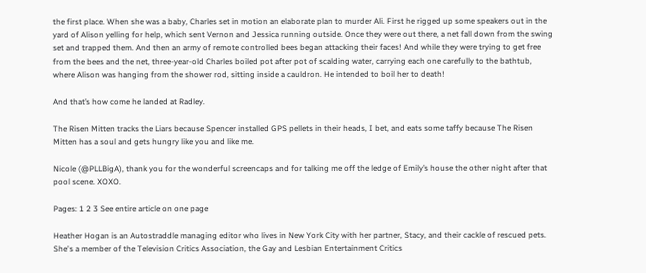the first place. When she was a baby, Charles set in motion an elaborate plan to murder Ali. First he rigged up some speakers out in the yard of Alison yelling for help, which sent Vernon and Jessica running outside. Once they were out there, a net fall down from the swing set and trapped them. And then an army of remote controlled bees began attacking their faces! And while they were trying to get free from the bees and the net, three-year-old Charles boiled pot after pot of scalding water, carrying each one carefully to the bathtub, where Alison was hanging from the shower rod, sitting inside a cauldron. He intended to boil her to death!

And that’s how come he landed at Radley.

The Risen Mitten tracks the Liars because Spencer installed GPS pellets in their heads, I bet, and eats some taffy because The Risen Mitten has a soul and gets hungry like you and like me.

Nicole (@PLLBigA), thank you for the wonderful screencaps and for talking me off the ledge of Emily’s house the other night after that pool scene. XOXO.

Pages: 1 2 3 See entire article on one page

Heather Hogan is an Autostraddle managing editor who lives in New York City with her partner, Stacy, and their cackle of rescued pets. She's a member of the Television Critics Association, the Gay and Lesbian Entertainment Critics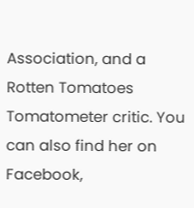Association, and a Rotten Tomatoes Tomatometer critic. You can also find her on Facebook,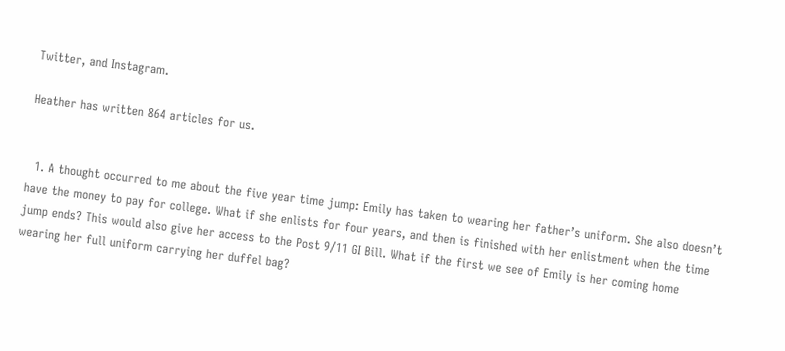Twitter, and Instagram.

Heather has written 864 articles for us.


  1. A thought occurred to me about the five year time jump: Emily has taken to wearing her father’s uniform. She also doesn’t have the money to pay for college. What if she enlists for four years, and then is finished with her enlistment when the time jump ends? This would also give her access to the Post 9/11 GI Bill. What if the first we see of Emily is her coming home wearing her full uniform carrying her duffel bag?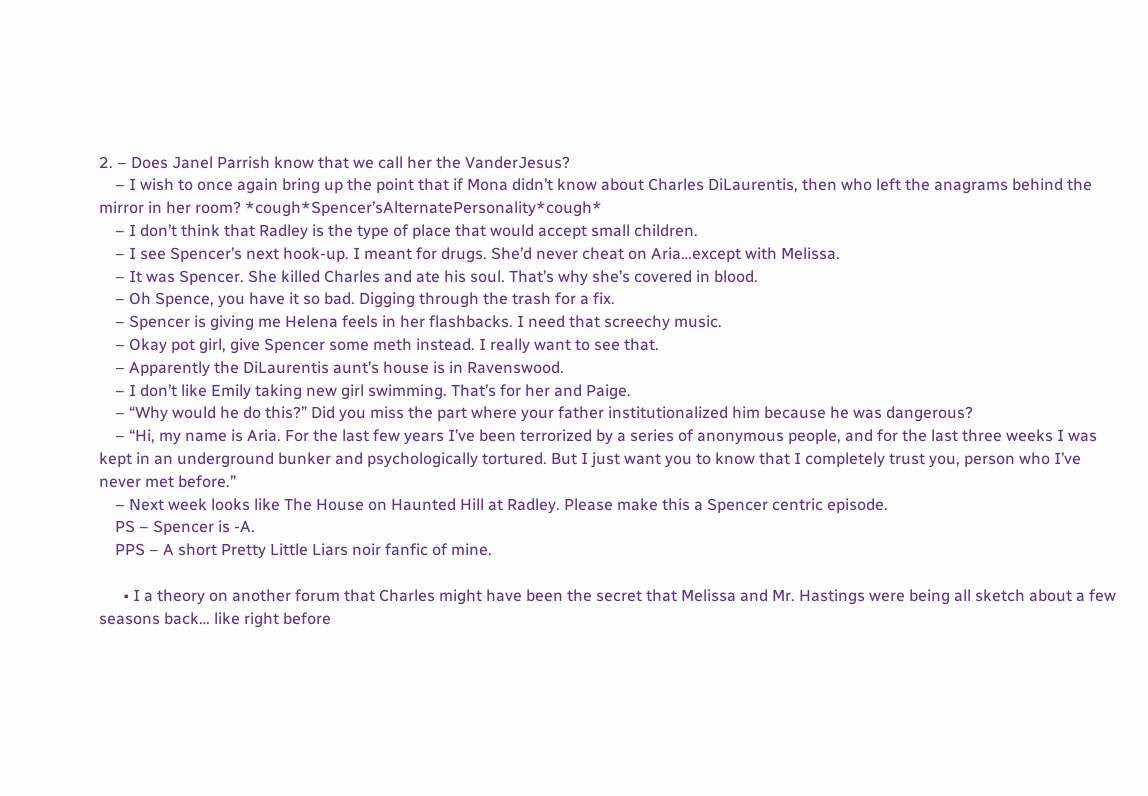2. – Does Janel Parrish know that we call her the VanderJesus?
    – I wish to once again bring up the point that if Mona didn’t know about Charles DiLaurentis, then who left the anagrams behind the mirror in her room? *cough*Spencer’sAlternatePersonality*cough*
    – I don’t think that Radley is the type of place that would accept small children.
    – I see Spencer’s next hook-up. I meant for drugs. She’d never cheat on Aria…except with Melissa.
    – It was Spencer. She killed Charles and ate his soul. That’s why she’s covered in blood.
    – Oh Spence, you have it so bad. Digging through the trash for a fix.
    – Spencer is giving me Helena feels in her flashbacks. I need that screechy music.
    – Okay pot girl, give Spencer some meth instead. I really want to see that.
    – Apparently the DiLaurentis aunt’s house is in Ravenswood.
    – I don’t like Emily taking new girl swimming. That’s for her and Paige.
    – “Why would he do this?” Did you miss the part where your father institutionalized him because he was dangerous?
    – “Hi, my name is Aria. For the last few years I’ve been terrorized by a series of anonymous people, and for the last three weeks I was kept in an underground bunker and psychologically tortured. But I just want you to know that I completely trust you, person who I’ve never met before.”
    – Next week looks like The House on Haunted Hill at Radley. Please make this a Spencer centric episode.
    PS – Spencer is -A.
    PPS – A short Pretty Little Liars noir fanfic of mine.

      • I a theory on another forum that Charles might have been the secret that Melissa and Mr. Hastings were being all sketch about a few seasons back… like right before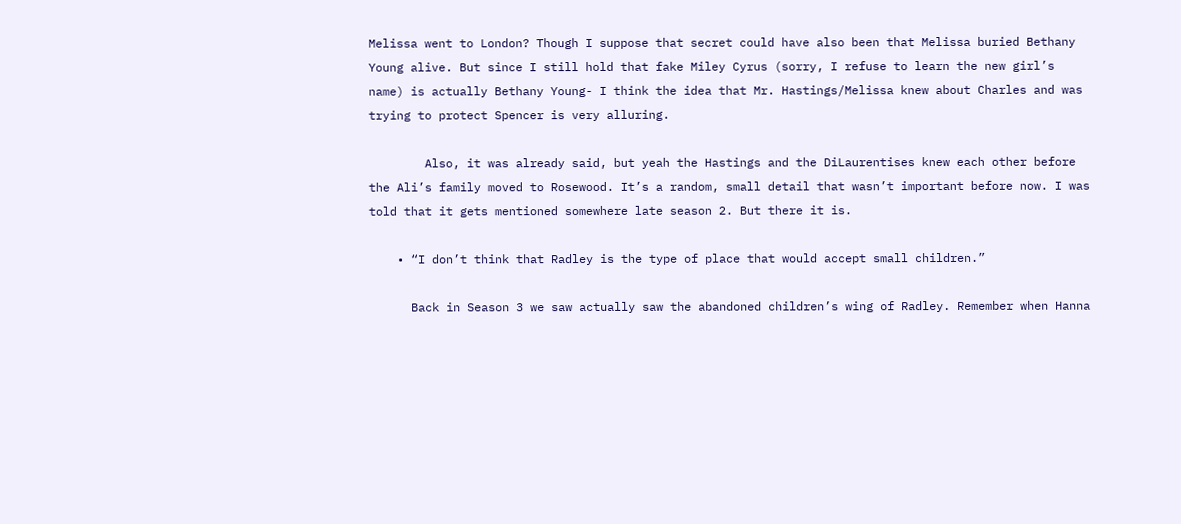Melissa went to London? Though I suppose that secret could have also been that Melissa buried Bethany Young alive. But since I still hold that fake Miley Cyrus (sorry, I refuse to learn the new girl’s name) is actually Bethany Young- I think the idea that Mr. Hastings/Melissa knew about Charles and was trying to protect Spencer is very alluring.

        Also, it was already said, but yeah the Hastings and the DiLaurentises knew each other before the Ali’s family moved to Rosewood. It’s a random, small detail that wasn’t important before now. I was told that it gets mentioned somewhere late season 2. But there it is.

    • “I don’t think that Radley is the type of place that would accept small children.”

      Back in Season 3 we saw actually saw the abandoned children’s wing of Radley. Remember when Hanna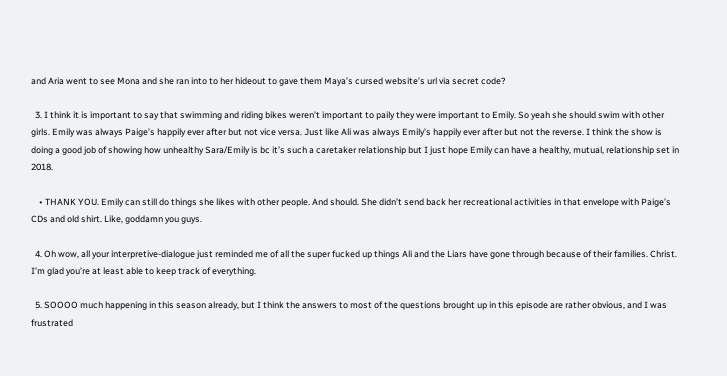and Aria went to see Mona and she ran into to her hideout to gave them Maya’s cursed website’s url via secret code?

  3. I think it is important to say that swimming and riding bikes weren’t important to paily they were important to Emily. So yeah she should swim with other girls. Emily was always Paige’s happily ever after but not vice versa. Just like Ali was always Emily’s happily ever after but not the reverse. I think the show is doing a good job of showing how unhealthy Sara/Emily is bc it’s such a caretaker relationship but I just hope Emily can have a healthy, mutual, relationship set in 2018.

    • THANK YOU. Emily can still do things she likes with other people. And should. She didn’t send back her recreational activities in that envelope with Paige’s CDs and old shirt. Like, goddamn you guys.

  4. Oh wow, all your interpretive-dialogue just reminded me of all the super fucked up things Ali and the Liars have gone through because of their families. Christ. I’m glad you’re at least able to keep track of everything.

  5. SOOOO much happening in this season already, but I think the answers to most of the questions brought up in this episode are rather obvious, and I was frustrated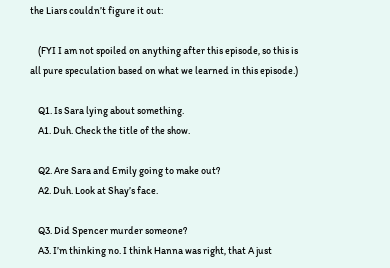the Liars couldn’t figure it out:

    (FYI I am not spoiled on anything after this episode, so this is all pure speculation based on what we learned in this episode.)

    Q1. Is Sara lying about something.
    A1. Duh. Check the title of the show.

    Q2. Are Sara and Emily going to make out?
    A2. Duh. Look at Shay’s face.

    Q3. Did Spencer murder someone?
    A3. I’m thinking no. I think Hanna was right, that A just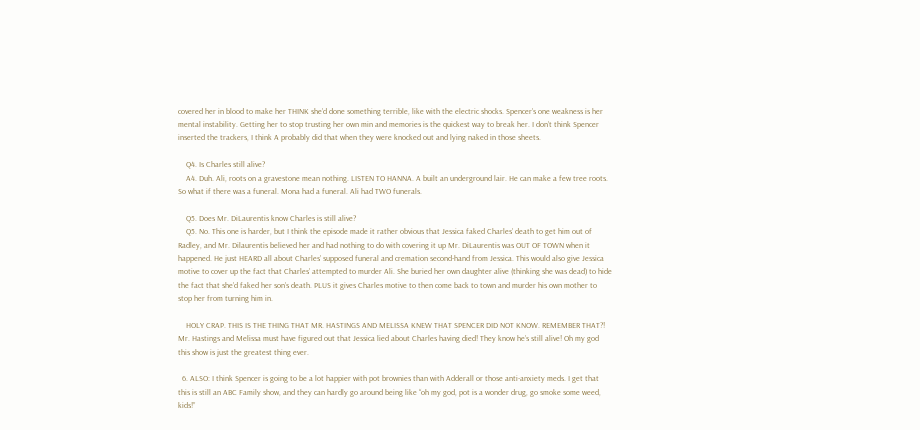covered her in blood to make her THINK she’d done something terrible, like with the electric shocks. Spencer’s one weakness is her mental instability. Getting her to stop trusting her own min and memories is the quickest way to break her. I don’t think Spencer inserted the trackers, I think A probably did that when they were knocked out and lying naked in those sheets.

    Q4. Is Charles still alive?
    A4. Duh. Ali, roots on a gravestone mean nothing. LISTEN TO HANNA. A built an underground lair. He can make a few tree roots. So what if there was a funeral. Mona had a funeral. Ali had TWO funerals.

    Q5. Does Mr. DiLaurentis know Charles is still alive?
    Q5. No. This one is harder, but I think the episode made it rather obvious that Jessica faked Charles’ death to get him out of Radley, and Mr. Dilaurentis believed her and had nothing to do with covering it up Mr. DiLaurentis was OUT OF TOWN when it happened. He just HEARD all about Charles’ supposed funeral and cremation second-hand from Jessica. This would also give Jessica motive to cover up the fact that Charles’ attempted to murder Ali. She buried her own daughter alive (thinking she was dead) to hide the fact that she’d faked her son’s death. PLUS it gives Charles motive to then come back to town and murder his own mother to stop her from turning him in.

    HOLY CRAP. THIS IS THE THING THAT MR. HASTINGS AND MELISSA KNEW THAT SPENCER DID NOT KNOW. REMEMBER THAT?! Mr. Hastings and Melissa must have figured out that Jessica lied about Charles having died! They know he’s still alive! Oh my god this show is just the greatest thing ever.

  6. ALSO: I think Spencer is going to be a lot happier with pot brownies than with Adderall or those anti-anxiety meds. I get that this is still an ABC Family show, and they can hardly go around being like “oh my god, pot is a wonder drug, go smoke some weed, kids!”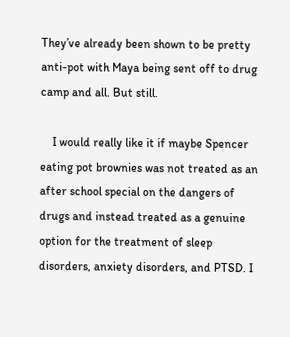They’ve already been shown to be pretty anti-pot with Maya being sent off to drug camp and all. But still.

    I would really like it if maybe Spencer eating pot brownies was not treated as an after school special on the dangers of drugs and instead treated as a genuine option for the treatment of sleep disorders, anxiety disorders, and PTSD. I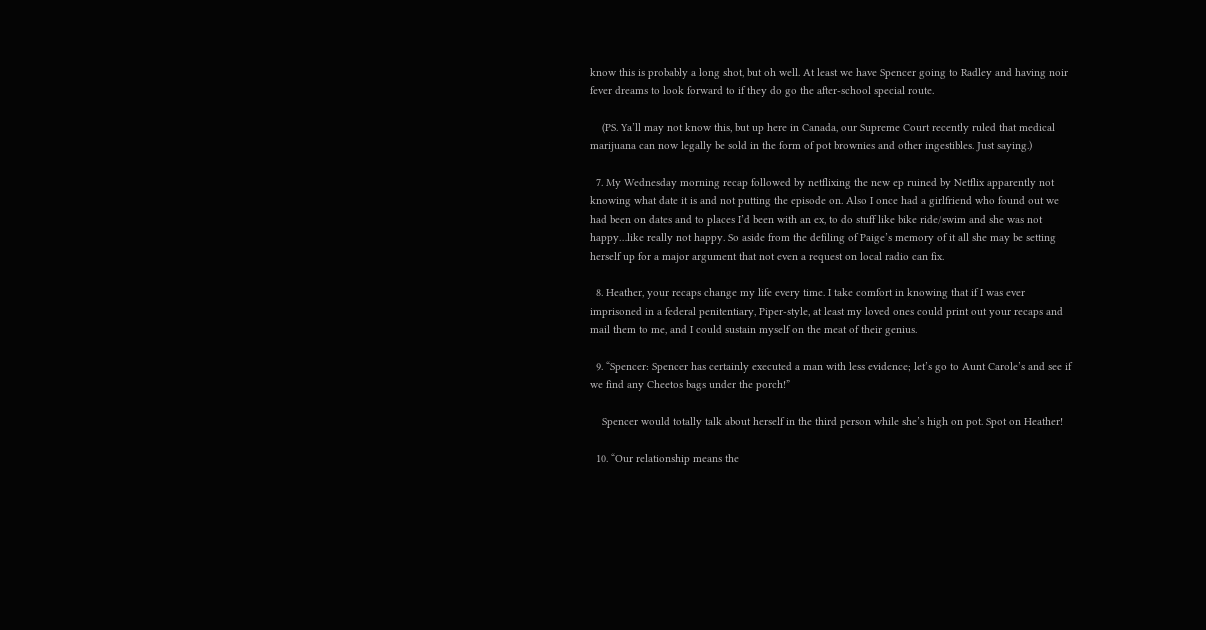know this is probably a long shot, but oh well. At least we have Spencer going to Radley and having noir fever dreams to look forward to if they do go the after-school special route.

    (PS. Ya’ll may not know this, but up here in Canada, our Supreme Court recently ruled that medical marijuana can now legally be sold in the form of pot brownies and other ingestibles. Just saying.)

  7. My Wednesday morning recap followed by netflixing the new ep ruined by Netflix apparently not knowing what date it is and not putting the episode on. Also I once had a girlfriend who found out we had been on dates and to places I’d been with an ex, to do stuff like bike ride/swim and she was not happy…like really not happy. So aside from the defiling of Paige’s memory of it all she may be setting herself up for a major argument that not even a request on local radio can fix.

  8. Heather, your recaps change my life every time. I take comfort in knowing that if I was ever imprisoned in a federal penitentiary, Piper-style, at least my loved ones could print out your recaps and mail them to me, and I could sustain myself on the meat of their genius.

  9. “Spencer: Spencer has certainly executed a man with less evidence; let’s go to Aunt Carole’s and see if we find any Cheetos bags under the porch!”

    Spencer would totally talk about herself in the third person while she’s high on pot. Spot on Heather!

  10. “Our relationship means the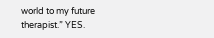world to my future therapist.” YES.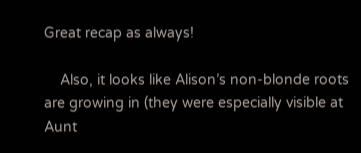Great recap as always!

    Also, it looks like Alison’s non-blonde roots are growing in (they were especially visible at Aunt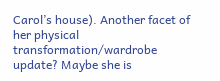Carol’s house). Another facet of her physical transformation/wardrobe update? Maybe she is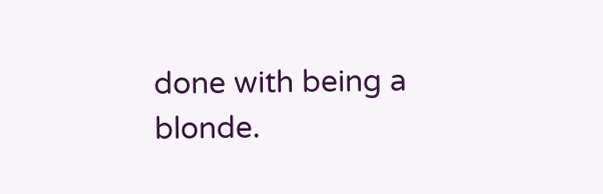done with being a blonde.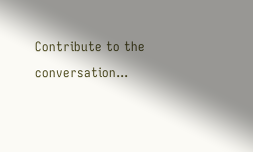Contribute to the conversation...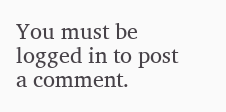You must be logged in to post a comment.